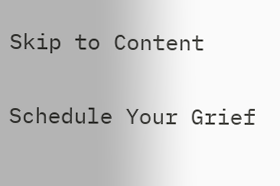Skip to Content

Schedule Your Grief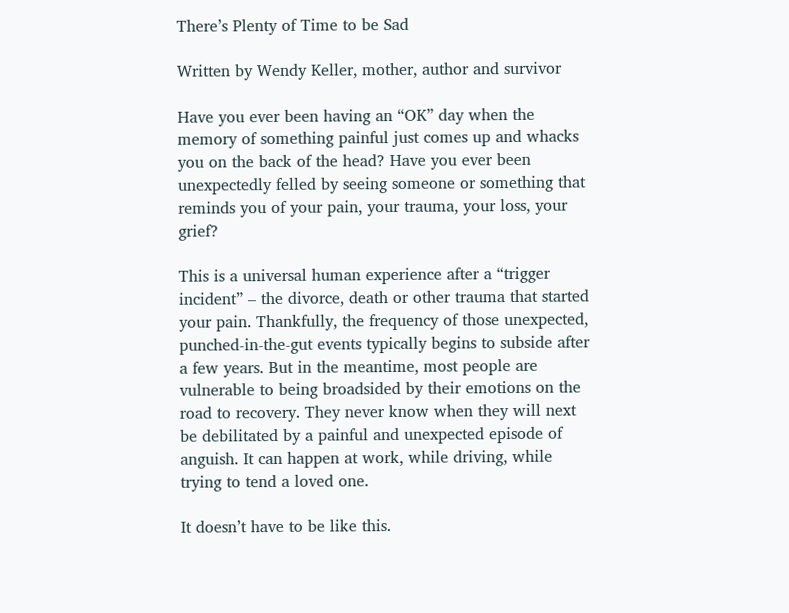There’s Plenty of Time to be Sad

Written by Wendy Keller, mother, author and survivor

Have you ever been having an “OK” day when the memory of something painful just comes up and whacks you on the back of the head? Have you ever been unexpectedly felled by seeing someone or something that reminds you of your pain, your trauma, your loss, your grief?

This is a universal human experience after a “trigger incident” – the divorce, death or other trauma that started your pain. Thankfully, the frequency of those unexpected, punched-in-the-gut events typically begins to subside after a few years. But in the meantime, most people are vulnerable to being broadsided by their emotions on the road to recovery. They never know when they will next be debilitated by a painful and unexpected episode of anguish. It can happen at work, while driving, while trying to tend a loved one.

It doesn’t have to be like this.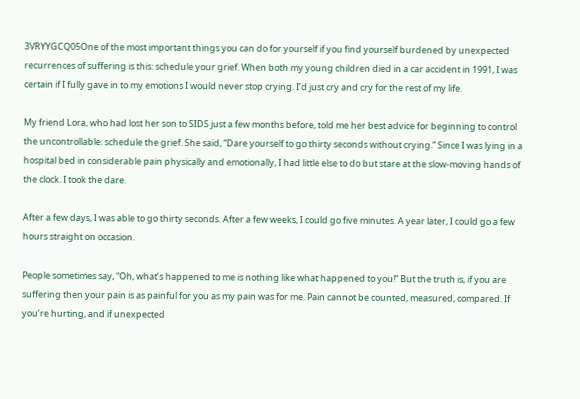3VRYYGCQ05One of the most important things you can do for yourself if you find yourself burdened by unexpected recurrences of suffering is this: schedule your grief. When both my young children died in a car accident in 1991, I was certain if I fully gave in to my emotions I would never stop crying. I’d just cry and cry for the rest of my life.

My friend Lora, who had lost her son to SIDS just a few months before, told me her best advice for beginning to control the uncontrollable: schedule the grief. She said, “Dare yourself to go thirty seconds without crying.” Since I was lying in a hospital bed in considerable pain physically and emotionally, I had little else to do but stare at the slow-moving hands of the clock. I took the dare.

After a few days, I was able to go thirty seconds. After a few weeks, I could go five minutes. A year later, I could go a few hours straight on occasion.

People sometimes say, “Oh, what’s happened to me is nothing like what happened to you!” But the truth is, if you are suffering then your pain is as painful for you as my pain was for me. Pain cannot be counted, measured, compared. If you’re hurting, and if unexpected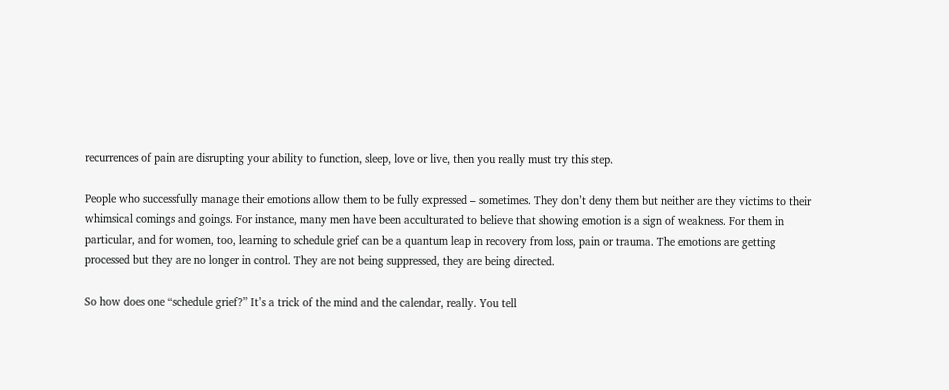recurrences of pain are disrupting your ability to function, sleep, love or live, then you really must try this step.

People who successfully manage their emotions allow them to be fully expressed – sometimes. They don’t deny them but neither are they victims to their whimsical comings and goings. For instance, many men have been acculturated to believe that showing emotion is a sign of weakness. For them in particular, and for women, too, learning to schedule grief can be a quantum leap in recovery from loss, pain or trauma. The emotions are getting processed but they are no longer in control. They are not being suppressed, they are being directed.

So how does one “schedule grief?” It’s a trick of the mind and the calendar, really. You tell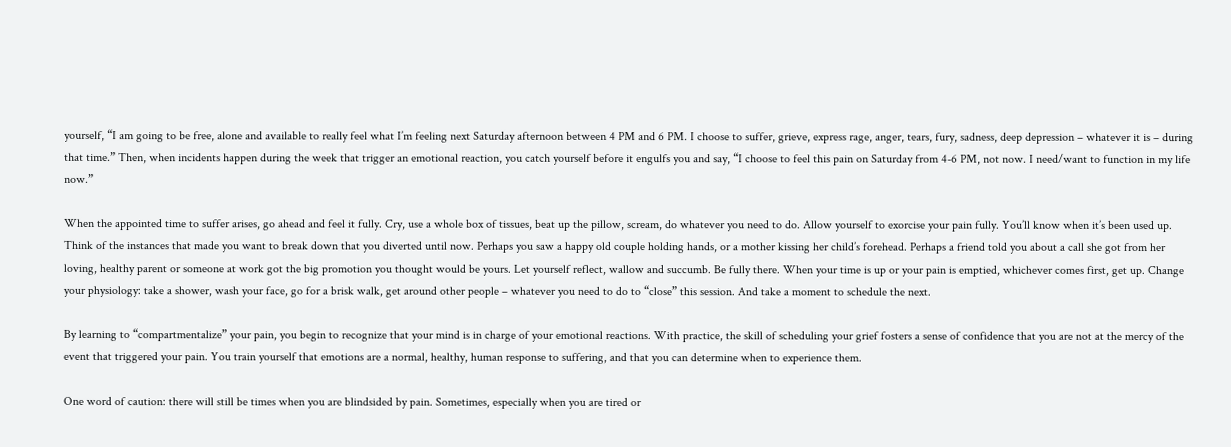yourself, “I am going to be free, alone and available to really feel what I’m feeling next Saturday afternoon between 4 PM and 6 PM. I choose to suffer, grieve, express rage, anger, tears, fury, sadness, deep depression – whatever it is – during that time.” Then, when incidents happen during the week that trigger an emotional reaction, you catch yourself before it engulfs you and say, “I choose to feel this pain on Saturday from 4-6 PM, not now. I need/want to function in my life now.”

When the appointed time to suffer arises, go ahead and feel it fully. Cry, use a whole box of tissues, beat up the pillow, scream, do whatever you need to do. Allow yourself to exorcise your pain fully. You’ll know when it’s been used up. Think of the instances that made you want to break down that you diverted until now. Perhaps you saw a happy old couple holding hands, or a mother kissing her child’s forehead. Perhaps a friend told you about a call she got from her loving, healthy parent or someone at work got the big promotion you thought would be yours. Let yourself reflect, wallow and succumb. Be fully there. When your time is up or your pain is emptied, whichever comes first, get up. Change your physiology: take a shower, wash your face, go for a brisk walk, get around other people – whatever you need to do to “close” this session. And take a moment to schedule the next.

By learning to “compartmentalize” your pain, you begin to recognize that your mind is in charge of your emotional reactions. With practice, the skill of scheduling your grief fosters a sense of confidence that you are not at the mercy of the event that triggered your pain. You train yourself that emotions are a normal, healthy, human response to suffering, and that you can determine when to experience them.

One word of caution: there will still be times when you are blindsided by pain. Sometimes, especially when you are tired or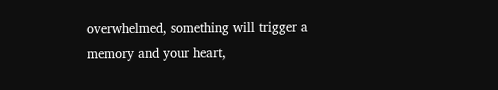overwhelmed, something will trigger a memory and your heart,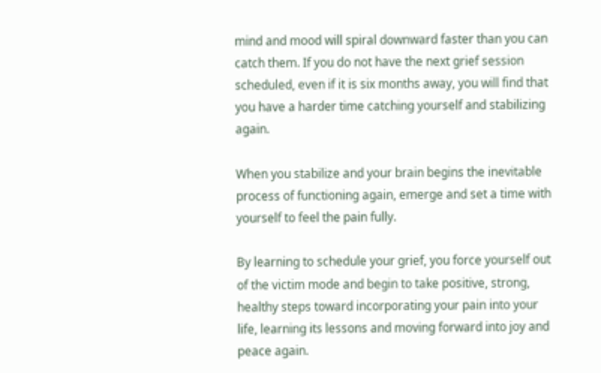mind and mood will spiral downward faster than you can catch them. If you do not have the next grief session scheduled, even if it is six months away, you will find that you have a harder time catching yourself and stabilizing again.

When you stabilize and your brain begins the inevitable process of functioning again, emerge and set a time with yourself to feel the pain fully.

By learning to schedule your grief, you force yourself out of the victim mode and begin to take positive, strong, healthy steps toward incorporating your pain into your life, learning its lessons and moving forward into joy and peace again.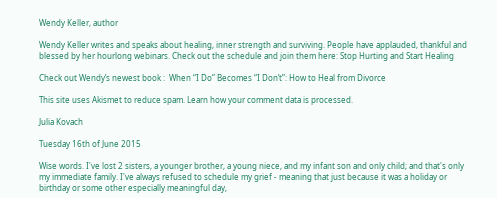Wendy Keller, author

Wendy Keller writes and speaks about healing, inner strength and surviving. People have applauded, thankful and blessed by her hourlong webinars. Check out the schedule and join them here: Stop Hurting and Start Healing

Check out Wendy’s newest book :  When “I Do” Becomes “I Don’t”: How to Heal from Divorce

This site uses Akismet to reduce spam. Learn how your comment data is processed.

Julia Kovach

Tuesday 16th of June 2015

Wise words. I've lost 2 sisters, a younger brother, a young niece, and my infant son and only child; and that's only my immediate family. I've always refused to schedule my grief - meaning that just because it was a holiday or birthday or some other especially meaningful day,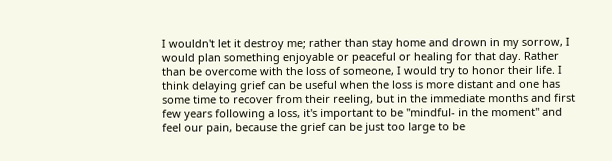I wouldn't let it destroy me; rather than stay home and drown in my sorrow, I would plan something enjoyable or peaceful or healing for that day. Rather than be overcome with the loss of someone, I would try to honor their life. I think delaying grief can be useful when the loss is more distant and one has some time to recover from their reeling, but in the immediate months and first few years following a loss, it's important to be "mindful- in the moment" and feel our pain, because the grief can be just too large to be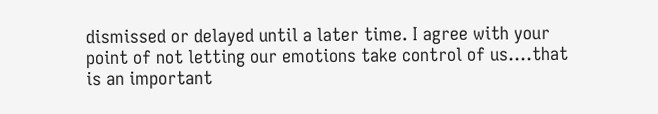dismissed or delayed until a later time. I agree with your point of not letting our emotions take control of us....that is an important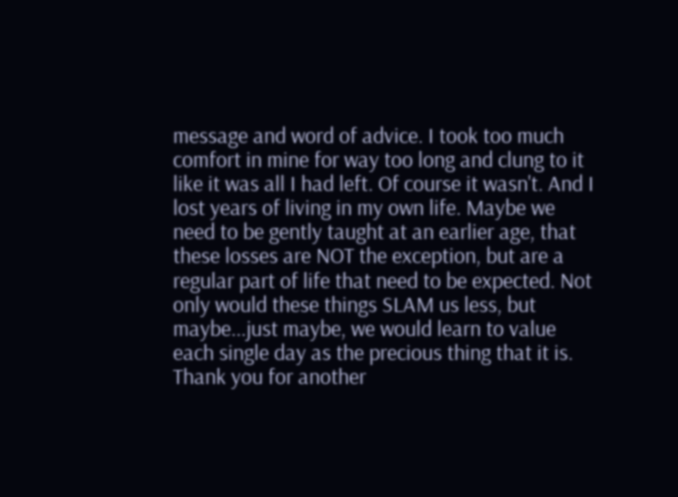message and word of advice. I took too much comfort in mine for way too long and clung to it like it was all I had left. Of course it wasn't. And I lost years of living in my own life. Maybe we need to be gently taught at an earlier age, that these losses are NOT the exception, but are a regular part of life that need to be expected. Not only would these things SLAM us less, but maybe...just maybe, we would learn to value each single day as the precious thing that it is. Thank you for another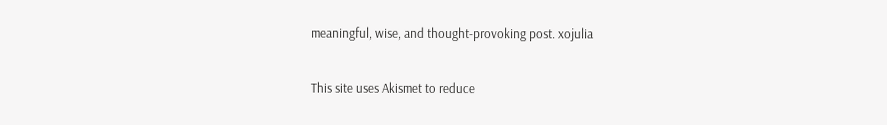meaningful, wise, and thought-provoking post. xojulia

This site uses Akismet to reduce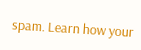spam. Learn how your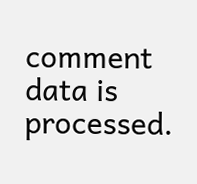comment data is processed.